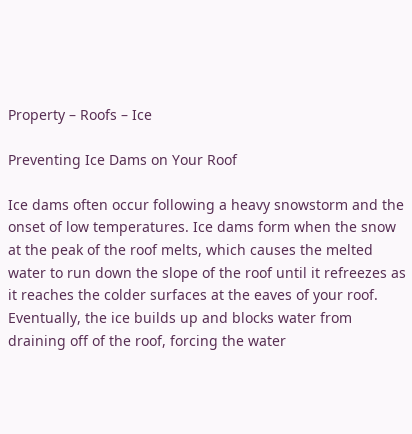Property – Roofs – Ice

Preventing Ice Dams on Your Roof

Ice dams often occur following a heavy snowstorm and the onset of low temperatures. Ice dams form when the snow at the peak of the roof melts, which causes the melted water to run down the slope of the roof until it refreezes as it reaches the colder surfaces at the eaves of your roof. Eventually, the ice builds up and blocks water from draining off of the roof, forcing the water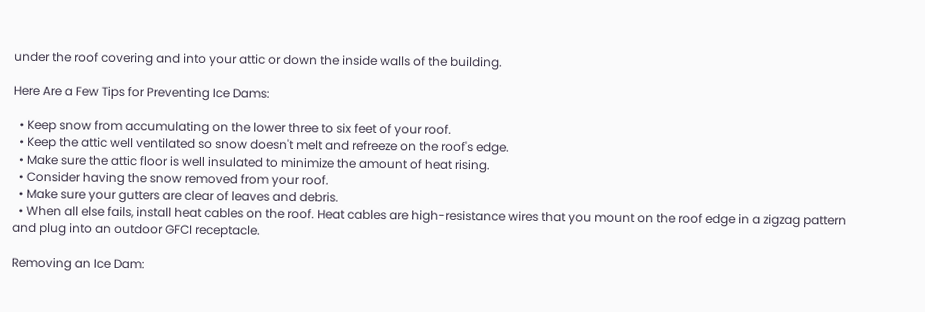under the roof covering and into your attic or down the inside walls of the building.

Here Are a Few Tips for Preventing Ice Dams:

  • Keep snow from accumulating on the lower three to six feet of your roof.
  • Keep the attic well ventilated so snow doesn't melt and refreeze on the roof's edge.
  • Make sure the attic floor is well insulated to minimize the amount of heat rising.
  • Consider having the snow removed from your roof.
  • Make sure your gutters are clear of leaves and debris.
  • When all else fails, install heat cables on the roof. Heat cables are high-resistance wires that you mount on the roof edge in a zigzag pattern and plug into an outdoor GFCI receptacle.

Removing an Ice Dam: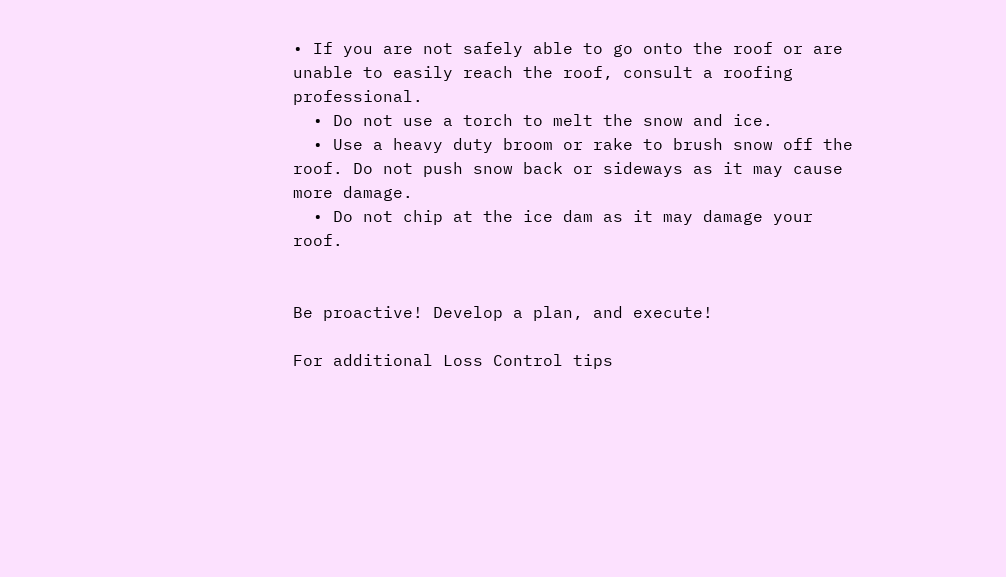• If you are not safely able to go onto the roof or are unable to easily reach the roof, consult a roofing professional.
  • Do not use a torch to melt the snow and ice.
  • Use a heavy duty broom or rake to brush snow off the roof. Do not push snow back or sideways as it may cause more damage.
  • Do not chip at the ice dam as it may damage your roof.


Be proactive! Develop a plan, and execute!

For additional Loss Control tips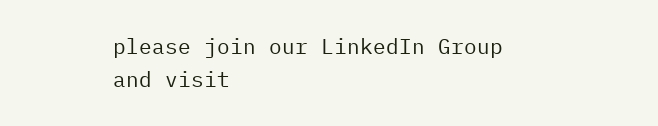please join our LinkedIn Group and visit